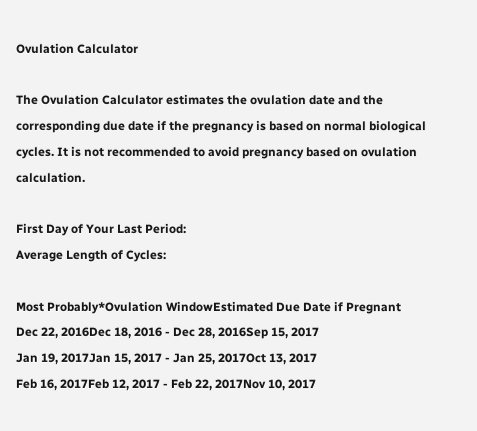Ovulation Calculator

The Ovulation Calculator estimates the ovulation date and the corresponding due date if the pregnancy is based on normal biological cycles. It is not recommended to avoid pregnancy based on ovulation calculation.

First Day of Your Last Period:
Average Length of Cycles:

Most Probably*Ovulation WindowEstimated Due Date if Pregnant
Dec 22, 2016Dec 18, 2016 - Dec 28, 2016Sep 15, 2017
Jan 19, 2017Jan 15, 2017 - Jan 25, 2017Oct 13, 2017
Feb 16, 2017Feb 12, 2017 - Feb 22, 2017Nov 10, 2017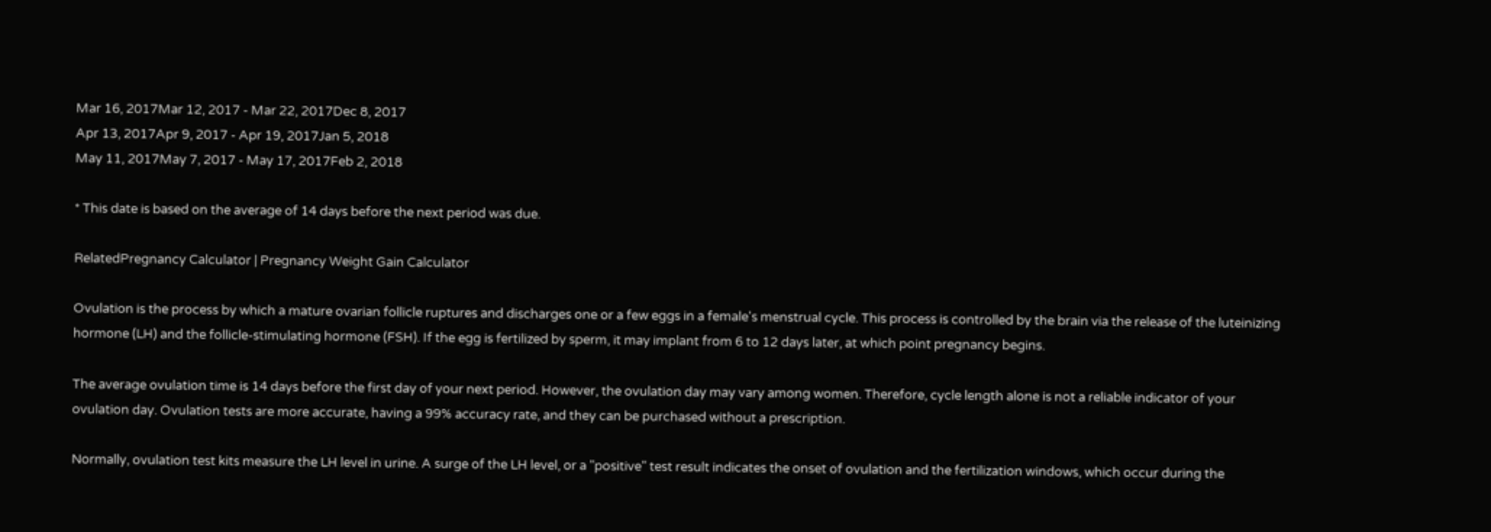Mar 16, 2017Mar 12, 2017 - Mar 22, 2017Dec 8, 2017
Apr 13, 2017Apr 9, 2017 - Apr 19, 2017Jan 5, 2018
May 11, 2017May 7, 2017 - May 17, 2017Feb 2, 2018

* This date is based on the average of 14 days before the next period was due.

RelatedPregnancy Calculator | Pregnancy Weight Gain Calculator

Ovulation is the process by which a mature ovarian follicle ruptures and discharges one or a few eggs in a female's menstrual cycle. This process is controlled by the brain via the release of the luteinizing hormone (LH) and the follicle-stimulating hormone (FSH). If the egg is fertilized by sperm, it may implant from 6 to 12 days later, at which point pregnancy begins.

The average ovulation time is 14 days before the first day of your next period. However, the ovulation day may vary among women. Therefore, cycle length alone is not a reliable indicator of your ovulation day. Ovulation tests are more accurate, having a 99% accuracy rate, and they can be purchased without a prescription.

Normally, ovulation test kits measure the LH level in urine. A surge of the LH level, or a "positive" test result indicates the onset of ovulation and the fertilization windows, which occur during the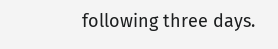following three days.